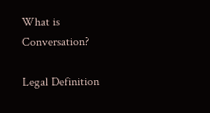What is Conversation?

Legal Definition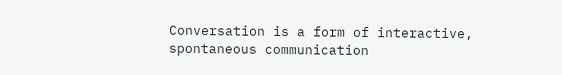Conversation is a form of interactive, spontaneous communication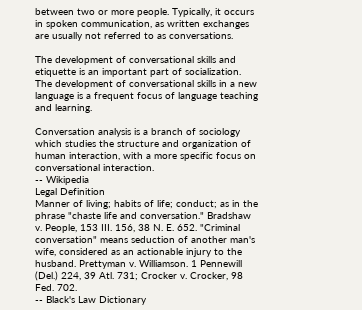between two or more people. Typically, it occurs in spoken communication, as written exchanges are usually not referred to as conversations.

The development of conversational skills and etiquette is an important part of socialization. The development of conversational skills in a new language is a frequent focus of language teaching and learning.

Conversation analysis is a branch of sociology which studies the structure and organization of human interaction, with a more specific focus on conversational interaction.
-- Wikipedia
Legal Definition
Manner of living; habits of life; conduct; as in the phrase "chaste life and conversation." Bradshaw v. People, 153 III. 156, 38 N. E. 652. "Criminal conversation" means seduction of another man's wife, considered as an actionable injury to the husband. Prettyman v. Williamson. 1 Pennewill (Del.) 224, 39 Atl. 731; Crocker v. Crocker, 98 Fed. 702.
-- Black's Law Dictionary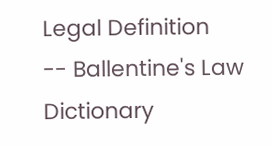Legal Definition
-- Ballentine's Law Dictionary